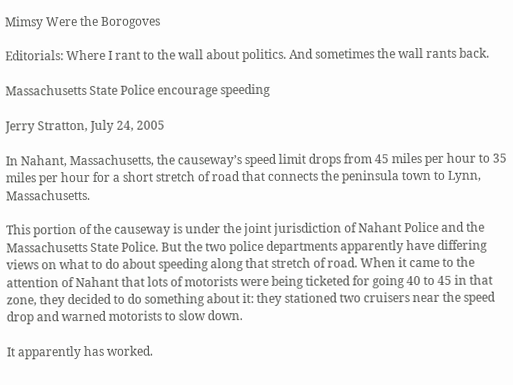Mimsy Were the Borogoves

Editorials: Where I rant to the wall about politics. And sometimes the wall rants back.

Massachusetts State Police encourage speeding

Jerry Stratton, July 24, 2005

In Nahant, Massachusetts, the causeway’s speed limit drops from 45 miles per hour to 35 miles per hour for a short stretch of road that connects the peninsula town to Lynn, Massachusetts.

This portion of the causeway is under the joint jurisdiction of Nahant Police and the Massachusetts State Police. But the two police departments apparently have differing views on what to do about speeding along that stretch of road. When it came to the attention of Nahant that lots of motorists were being ticketed for going 40 to 45 in that zone, they decided to do something about it: they stationed two cruisers near the speed drop and warned motorists to slow down.

It apparently has worked.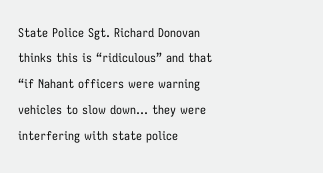State Police Sgt. Richard Donovan thinks this is “ridiculous” and that “if Nahant officers were warning vehicles to slow down... they were interfering with state police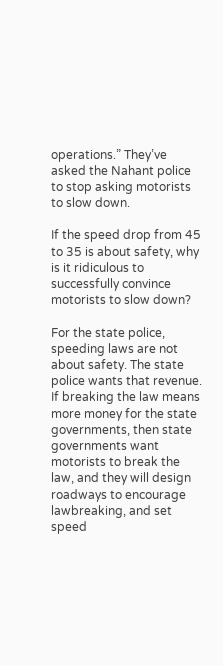operations.” They’ve asked the Nahant police to stop asking motorists to slow down.

If the speed drop from 45 to 35 is about safety, why is it ridiculous to successfully convince motorists to slow down?

For the state police, speeding laws are not about safety. The state police wants that revenue. If breaking the law means more money for the state governments, then state governments want motorists to break the law, and they will design roadways to encourage lawbreaking, and set speed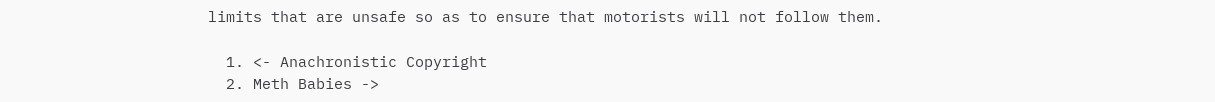limits that are unsafe so as to ensure that motorists will not follow them.

  1. <- Anachronistic Copyright
  2. Meth Babies ->